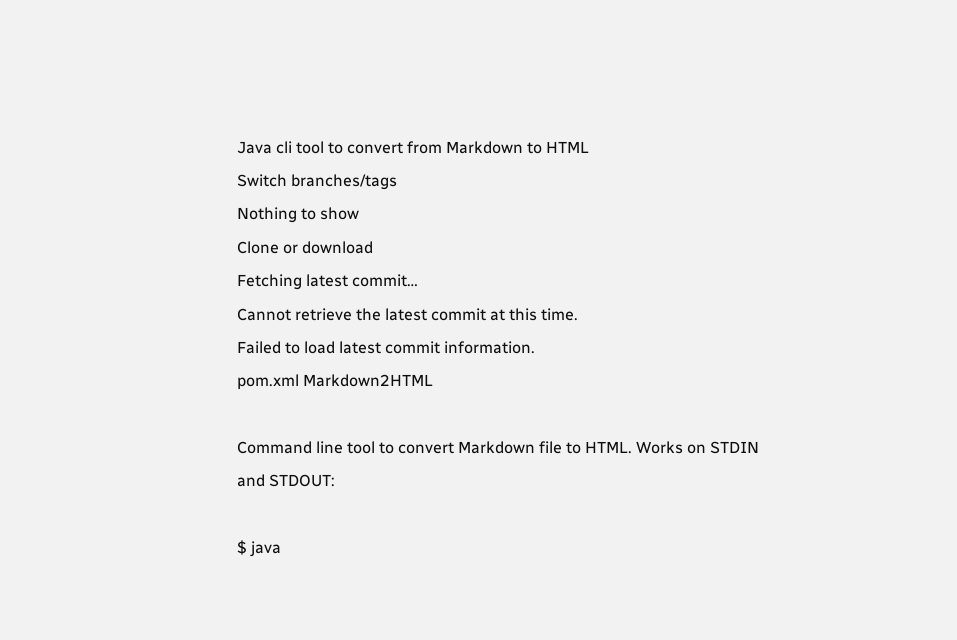Java cli tool to convert from Markdown to HTML
Switch branches/tags
Nothing to show
Clone or download
Fetching latest commit…
Cannot retrieve the latest commit at this time.
Failed to load latest commit information.
pom.xml Markdown2HTML

Command line tool to convert Markdown file to HTML. Works on STDIN and STDOUT:

$ java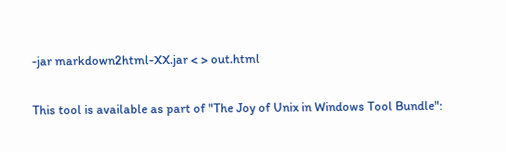-jar markdown2html-XX.jar < > out.html

This tool is available as part of "The Joy of Unix in Windows Tool Bundle":